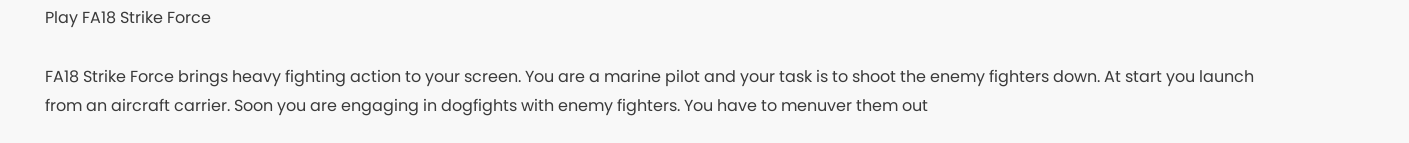Play FA18 Strike Force

FA18 Strike Force brings heavy fighting action to your screen. You are a marine pilot and your task is to shoot the enemy fighters down. At start you launch from an aircraft carrier. Soon you are engaging in dogfights with enemy fighters. You have to menuver them out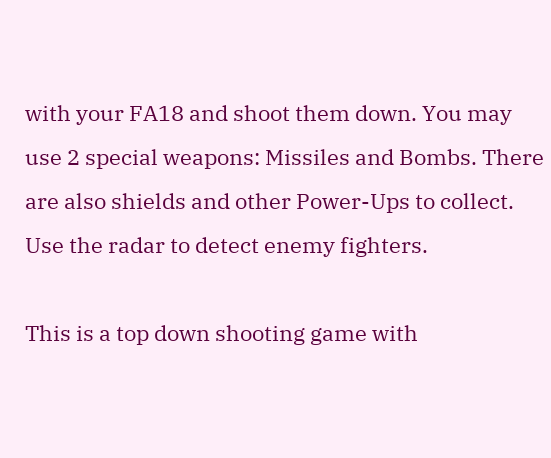with your FA18 and shoot them down. You may use 2 special weapons: Missiles and Bombs. There are also shields and other Power-Ups to collect. Use the radar to detect enemy fighters.

This is a top down shooting game with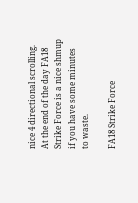nice 4 directional scrolling. At the end of the day FA18 Strike Force is a nice shmup if you have some minutes to waste.

FA18 Strike Force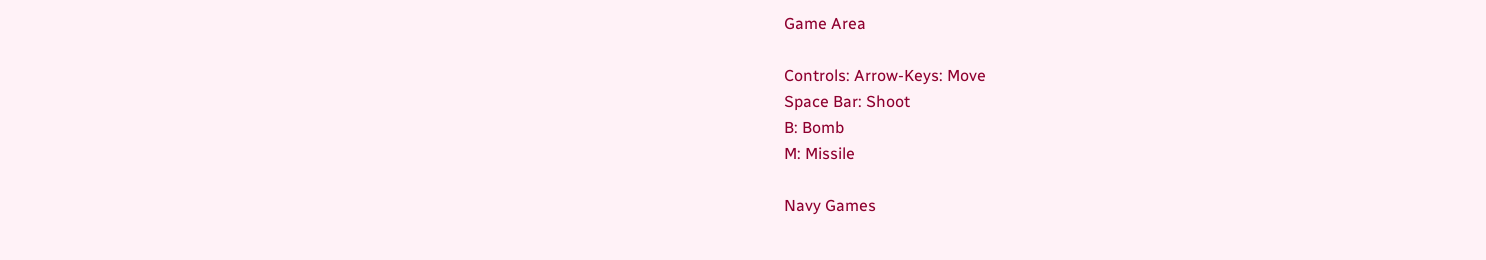Game Area

Controls: Arrow-Keys: Move
Space Bar: Shoot
B: Bomb
M: Missile

Navy Games